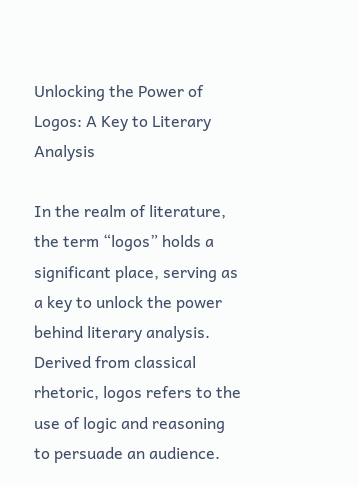Unlocking the Power of Logos: A Key to Literary Analysis

In the realm of literature, the term “logos” holds a significant place, serving as a key to unlock the power behind literary analysis. Derived from classical rhetoric, logos refers to the use of logic and reasoning to persuade an audience.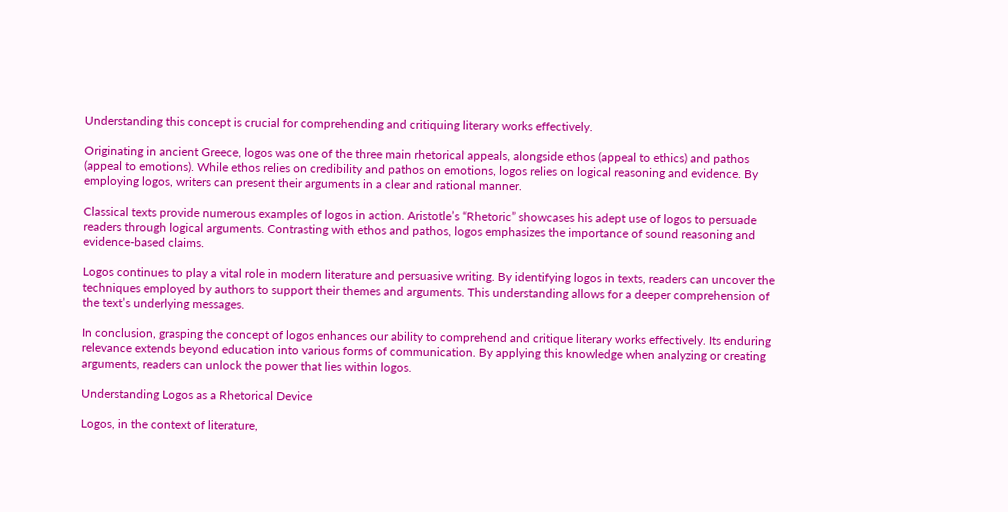Understanding this concept is crucial for comprehending and critiquing literary works effectively.

Originating in ancient Greece, logos was one of the three main rhetorical appeals, alongside ethos (appeal to ethics) and pathos (appeal to emotions). While ethos relies on credibility and pathos on emotions, logos relies on logical reasoning and evidence. By employing logos, writers can present their arguments in a clear and rational manner.

Classical texts provide numerous examples of logos in action. Aristotle’s “Rhetoric” showcases his adept use of logos to persuade readers through logical arguments. Contrasting with ethos and pathos, logos emphasizes the importance of sound reasoning and evidence-based claims.

Logos continues to play a vital role in modern literature and persuasive writing. By identifying logos in texts, readers can uncover the techniques employed by authors to support their themes and arguments. This understanding allows for a deeper comprehension of the text’s underlying messages.

In conclusion, grasping the concept of logos enhances our ability to comprehend and critique literary works effectively. Its enduring relevance extends beyond education into various forms of communication. By applying this knowledge when analyzing or creating arguments, readers can unlock the power that lies within logos.

Understanding Logos as a Rhetorical Device

Logos, in the context of literature,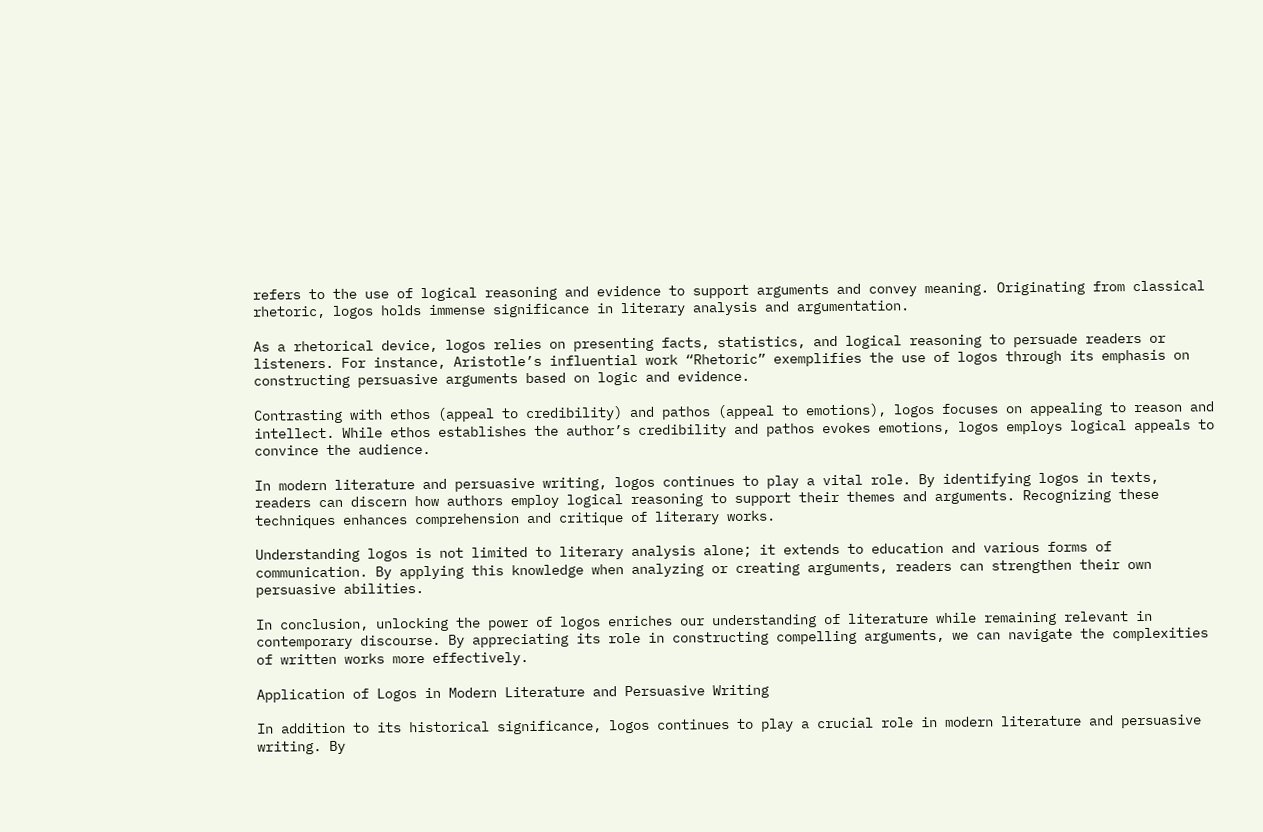refers to the use of logical reasoning and evidence to support arguments and convey meaning. Originating from classical rhetoric, logos holds immense significance in literary analysis and argumentation.

As a rhetorical device, logos relies on presenting facts, statistics, and logical reasoning to persuade readers or listeners. For instance, Aristotle’s influential work “Rhetoric” exemplifies the use of logos through its emphasis on constructing persuasive arguments based on logic and evidence.

Contrasting with ethos (appeal to credibility) and pathos (appeal to emotions), logos focuses on appealing to reason and intellect. While ethos establishes the author’s credibility and pathos evokes emotions, logos employs logical appeals to convince the audience.

In modern literature and persuasive writing, logos continues to play a vital role. By identifying logos in texts, readers can discern how authors employ logical reasoning to support their themes and arguments. Recognizing these techniques enhances comprehension and critique of literary works.

Understanding logos is not limited to literary analysis alone; it extends to education and various forms of communication. By applying this knowledge when analyzing or creating arguments, readers can strengthen their own persuasive abilities.

In conclusion, unlocking the power of logos enriches our understanding of literature while remaining relevant in contemporary discourse. By appreciating its role in constructing compelling arguments, we can navigate the complexities of written works more effectively.

Application of Logos in Modern Literature and Persuasive Writing

In addition to its historical significance, logos continues to play a crucial role in modern literature and persuasive writing. By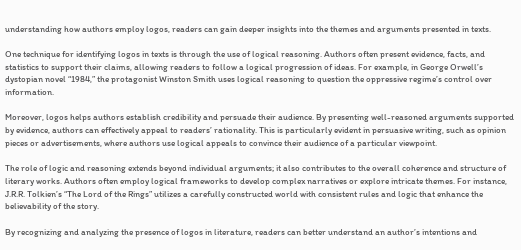understanding how authors employ logos, readers can gain deeper insights into the themes and arguments presented in texts.

One technique for identifying logos in texts is through the use of logical reasoning. Authors often present evidence, facts, and statistics to support their claims, allowing readers to follow a logical progression of ideas. For example, in George Orwell’s dystopian novel “1984,” the protagonist Winston Smith uses logical reasoning to question the oppressive regime’s control over information.

Moreover, logos helps authors establish credibility and persuade their audience. By presenting well-reasoned arguments supported by evidence, authors can effectively appeal to readers’ rationality. This is particularly evident in persuasive writing, such as opinion pieces or advertisements, where authors use logical appeals to convince their audience of a particular viewpoint.

The role of logic and reasoning extends beyond individual arguments; it also contributes to the overall coherence and structure of literary works. Authors often employ logical frameworks to develop complex narratives or explore intricate themes. For instance, J.R.R. Tolkien’s “The Lord of the Rings” utilizes a carefully constructed world with consistent rules and logic that enhance the believability of the story.

By recognizing and analyzing the presence of logos in literature, readers can better understand an author’s intentions and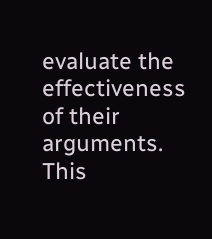evaluate the effectiveness of their arguments. This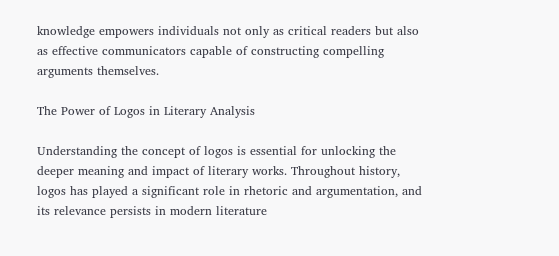knowledge empowers individuals not only as critical readers but also as effective communicators capable of constructing compelling arguments themselves.

The Power of Logos in Literary Analysis

Understanding the concept of logos is essential for unlocking the deeper meaning and impact of literary works. Throughout history, logos has played a significant role in rhetoric and argumentation, and its relevance persists in modern literature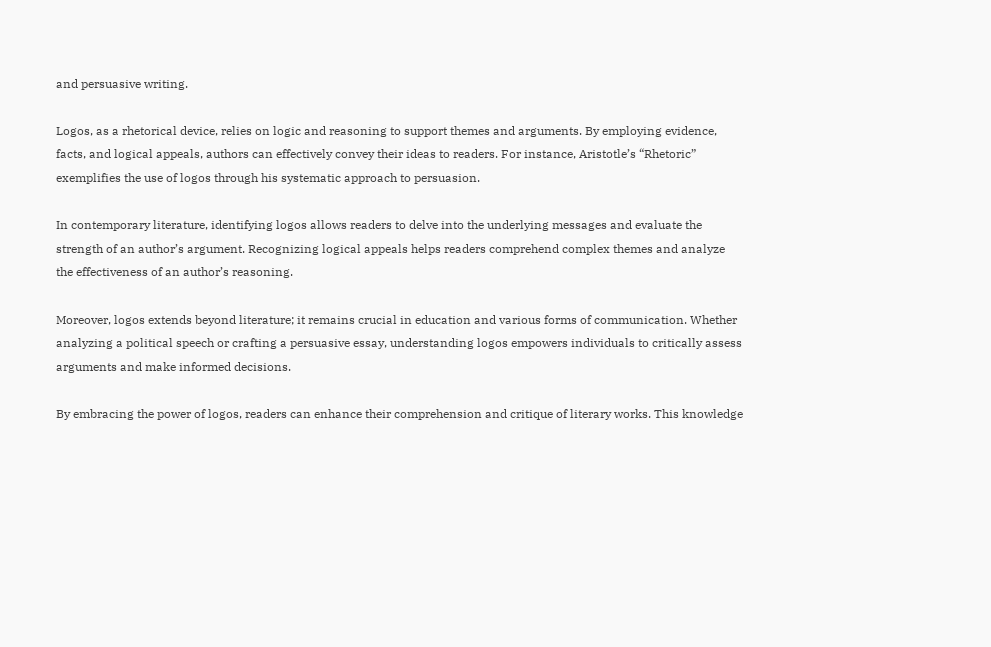and persuasive writing.

Logos, as a rhetorical device, relies on logic and reasoning to support themes and arguments. By employing evidence, facts, and logical appeals, authors can effectively convey their ideas to readers. For instance, Aristotle’s “Rhetoric” exemplifies the use of logos through his systematic approach to persuasion.

In contemporary literature, identifying logos allows readers to delve into the underlying messages and evaluate the strength of an author’s argument. Recognizing logical appeals helps readers comprehend complex themes and analyze the effectiveness of an author’s reasoning.

Moreover, logos extends beyond literature; it remains crucial in education and various forms of communication. Whether analyzing a political speech or crafting a persuasive essay, understanding logos empowers individuals to critically assess arguments and make informed decisions.

By embracing the power of logos, readers can enhance their comprehension and critique of literary works. This knowledge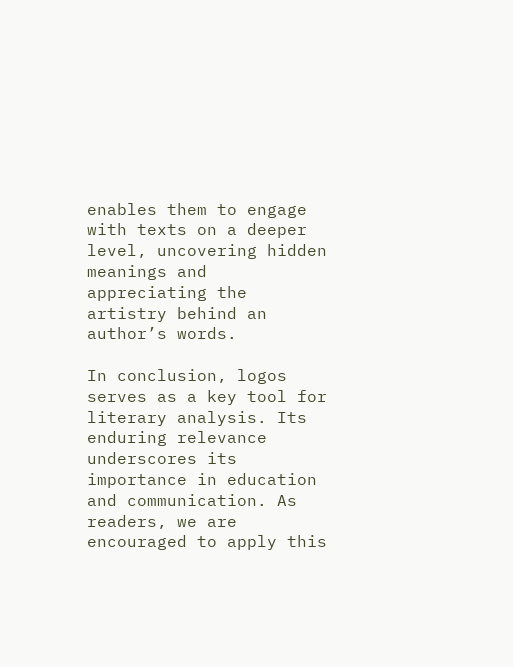enables them to engage with texts on a deeper level, uncovering hidden meanings and appreciating the artistry behind an author’s words.

In conclusion, logos serves as a key tool for literary analysis. Its enduring relevance underscores its importance in education and communication. As readers, we are encouraged to apply this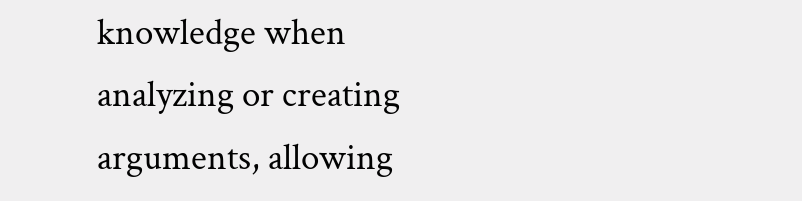knowledge when analyzing or creating arguments, allowing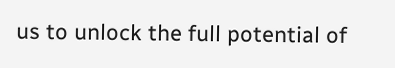us to unlock the full potential of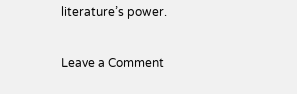literature’s power.

Leave a Comment